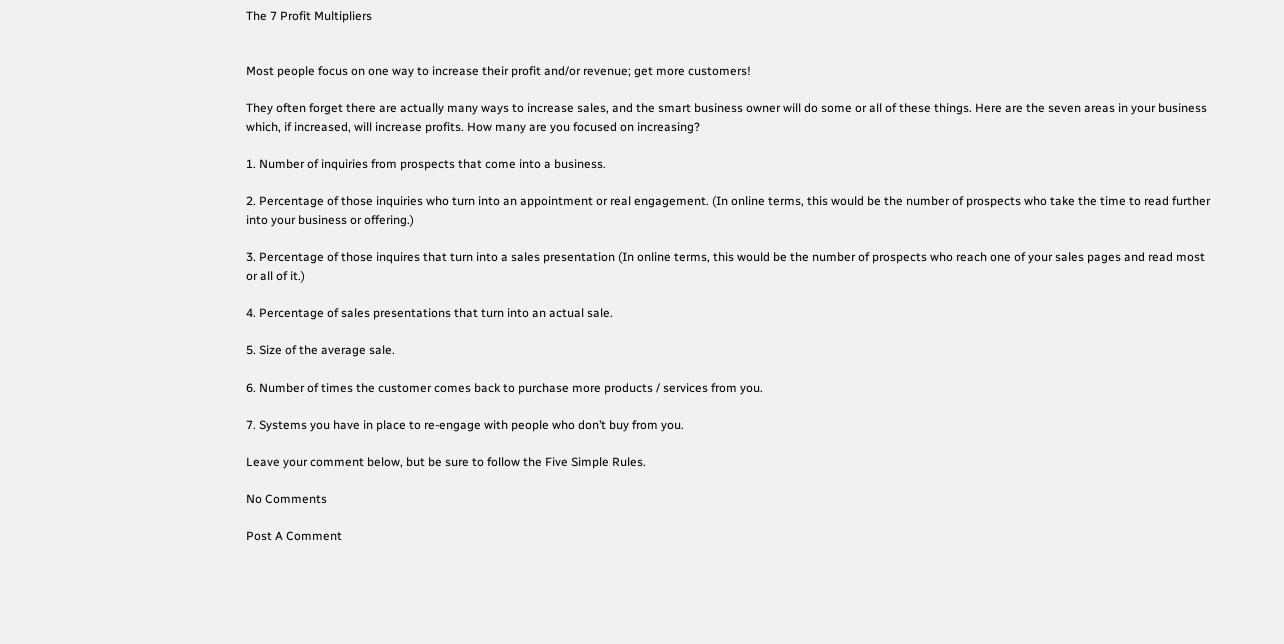The 7 Profit Multipliers


Most people focus on one way to increase their profit and/or revenue; get more customers!

They often forget there are actually many ways to increase sales, and the smart business owner will do some or all of these things. Here are the seven areas in your business which, if increased, will increase profits. How many are you focused on increasing?

1. Number of inquiries from prospects that come into a business.

2. Percentage of those inquiries who turn into an appointment or real engagement. (In online terms, this would be the number of prospects who take the time to read further into your business or offering.)

3. Percentage of those inquires that turn into a sales presentation (In online terms, this would be the number of prospects who reach one of your sales pages and read most or all of it.)

4. Percentage of sales presentations that turn into an actual sale.

5. Size of the average sale.

6. Number of times the customer comes back to purchase more products / services from you.

7. Systems you have in place to re-engage with people who don’t buy from you.

Leave your comment below, but be sure to follow the Five Simple Rules.

No Comments

Post A Comment